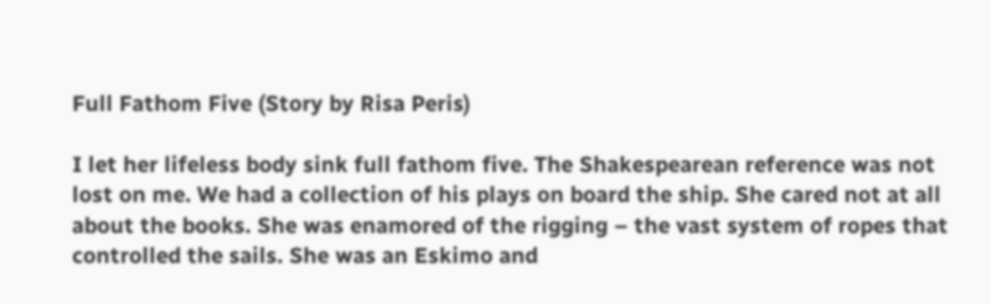Full Fathom Five (Story by Risa Peris)

I let her lifeless body sink full fathom five. The Shakespearean reference was not lost on me. We had a collection of his plays on board the ship. She cared not at all about the books. She was enamored of the rigging – the vast system of ropes that controlled the sails. She was an Eskimo and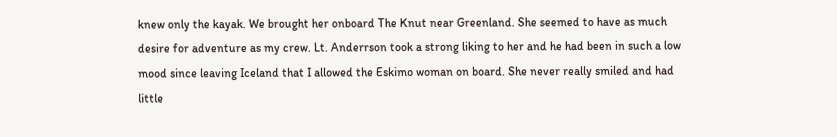knew only the kayak. We brought her onboard The Knut near Greenland. She seemed to have as much desire for adventure as my crew. Lt. Anderrson took a strong liking to her and he had been in such a low mood since leaving Iceland that I allowed the Eskimo woman on board. She never really smiled and had little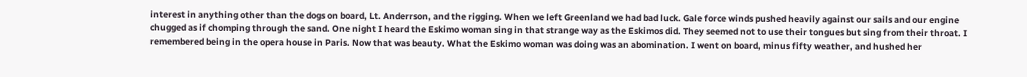interest in anything other than the dogs on board, Lt. Anderrson, and the rigging. When we left Greenland we had bad luck. Gale force winds pushed heavily against our sails and our engine chugged as if chomping through the sand. One night I heard the Eskimo woman sing in that strange way as the Eskimos did. They seemed not to use their tongues but sing from their throat. I remembered being in the opera house in Paris. Now that was beauty. What the Eskimo woman was doing was an abomination. I went on board, minus fifty weather, and hushed her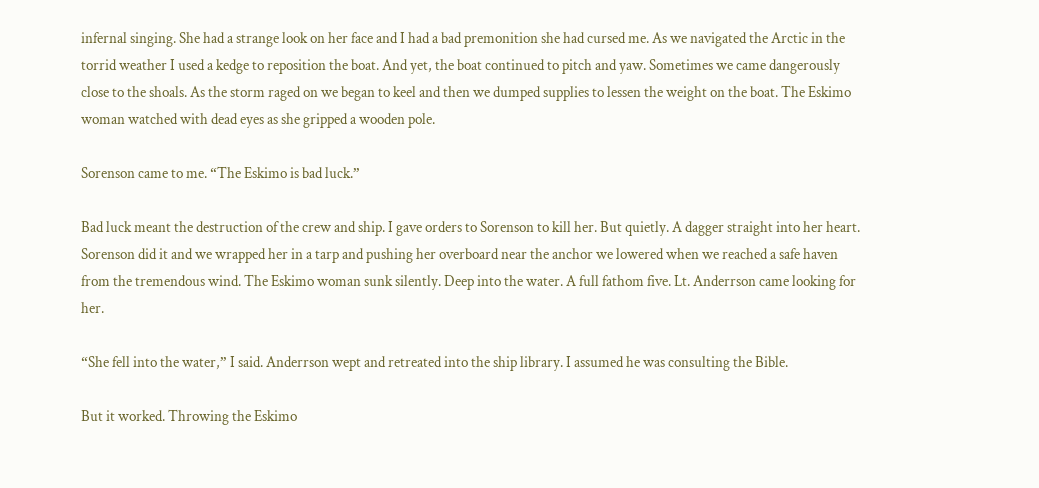infernal singing. She had a strange look on her face and I had a bad premonition she had cursed me. As we navigated the Arctic in the torrid weather I used a kedge to reposition the boat. And yet, the boat continued to pitch and yaw. Sometimes we came dangerously close to the shoals. As the storm raged on we began to keel and then we dumped supplies to lessen the weight on the boat. The Eskimo woman watched with dead eyes as she gripped a wooden pole.

Sorenson came to me. “The Eskimo is bad luck.”

Bad luck meant the destruction of the crew and ship. I gave orders to Sorenson to kill her. But quietly. A dagger straight into her heart. Sorenson did it and we wrapped her in a tarp and pushing her overboard near the anchor we lowered when we reached a safe haven from the tremendous wind. The Eskimo woman sunk silently. Deep into the water. A full fathom five. Lt. Anderrson came looking for her.

“She fell into the water,” I said. Anderrson wept and retreated into the ship library. I assumed he was consulting the Bible.

But it worked. Throwing the Eskimo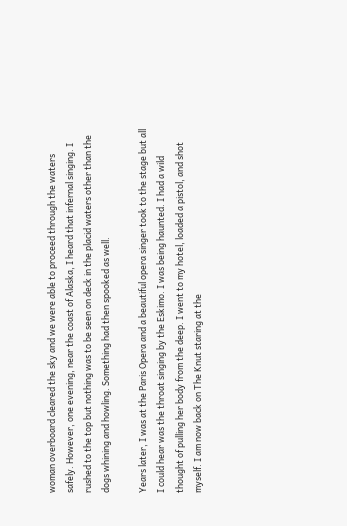woman overboard cleared the sky and we were able to proceed through the waters safely. However, one evening, near the coast of Alaska, I heard that infernal singing. I rushed to the top but nothing was to be seen on deck in the placid waters other than the dogs whining and howling. Something had then spooked as well.

Years later, I was at the Paris Opera and a beautiful opera singer took to the stage but all I could hear was the throat singing by the Eskimo. I was being haunted. I had a wild thought of pulling her body from the deep. I went to my hotel, loaded a pistol, and shot myself. I am now back on The Knut staring at the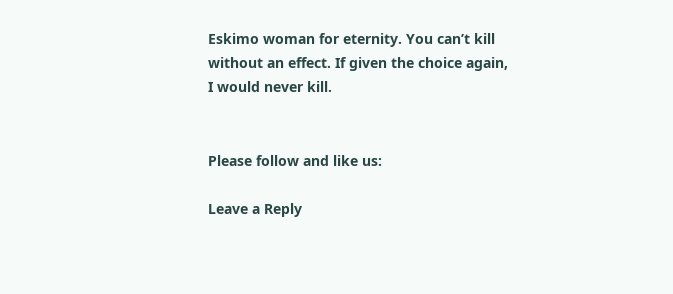Eskimo woman for eternity. You can’t kill without an effect. If given the choice again, I would never kill.


Please follow and like us:

Leave a Reply